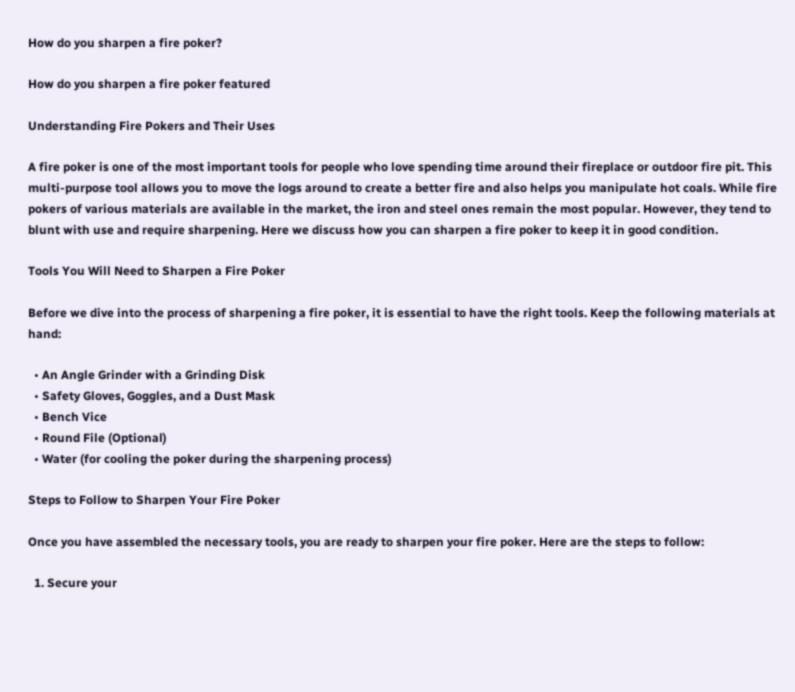How do you sharpen a fire poker?

How do you sharpen a fire poker featured

Understanding Fire Pokers and Their Uses

A fire poker is one of the most important tools for people who love spending time around their fireplace or outdoor fire pit. This multi-purpose tool allows you to move the logs around to create a better fire and also helps you manipulate hot coals. While fire pokers of various materials are available in the market, the iron and steel ones remain the most popular. However, they tend to blunt with use and require sharpening. Here we discuss how you can sharpen a fire poker to keep it in good condition.

Tools You Will Need to Sharpen a Fire Poker

Before we dive into the process of sharpening a fire poker, it is essential to have the right tools. Keep the following materials at hand:

  • An Angle Grinder with a Grinding Disk
  • Safety Gloves, Goggles, and a Dust Mask
  • Bench Vice
  • Round File (Optional)
  • Water (for cooling the poker during the sharpening process)

Steps to Follow to Sharpen Your Fire Poker

Once you have assembled the necessary tools, you are ready to sharpen your fire poker. Here are the steps to follow:

  1. Secure your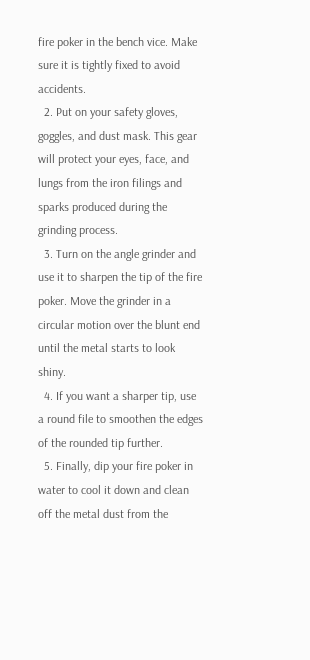fire poker in the bench vice. Make sure it is tightly fixed to avoid accidents.
  2. Put on your safety gloves, goggles, and dust mask. This gear will protect your eyes, face, and lungs from the iron filings and sparks produced during the grinding process.
  3. Turn on the angle grinder and use it to sharpen the tip of the fire poker. Move the grinder in a circular motion over the blunt end until the metal starts to look shiny.
  4. If you want a sharper tip, use a round file to smoothen the edges of the rounded tip further.
  5. Finally, dip your fire poker in water to cool it down and clean off the metal dust from the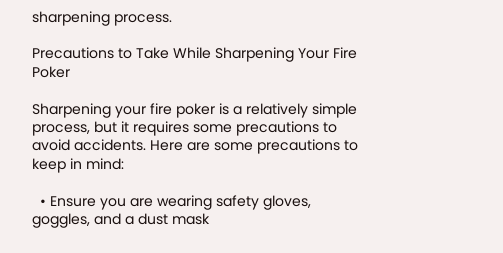sharpening process.

Precautions to Take While Sharpening Your Fire Poker

Sharpening your fire poker is a relatively simple process, but it requires some precautions to avoid accidents. Here are some precautions to keep in mind:

  • Ensure you are wearing safety gloves, goggles, and a dust mask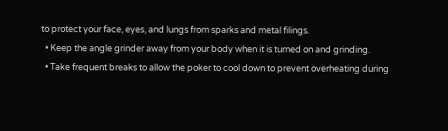to protect your face, eyes, and lungs from sparks and metal filings.
  • Keep the angle grinder away from your body when it is turned on and grinding.
  • Take frequent breaks to allow the poker to cool down to prevent overheating during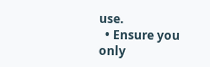use.
  • Ensure you only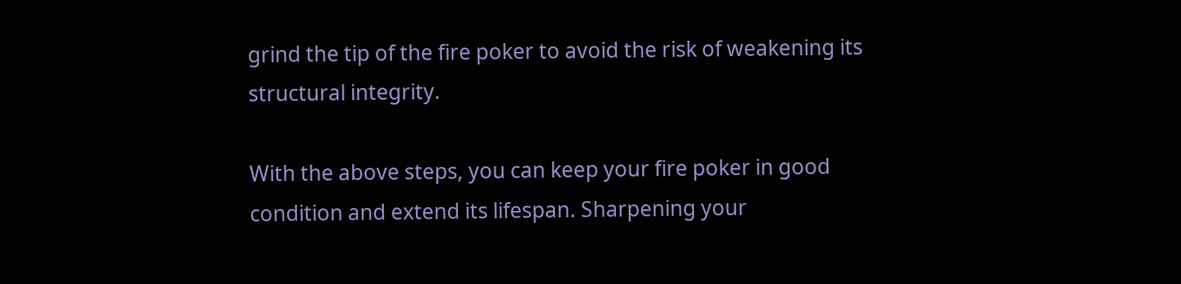grind the tip of the fire poker to avoid the risk of weakening its structural integrity.

With the above steps, you can keep your fire poker in good condition and extend its lifespan. Sharpening your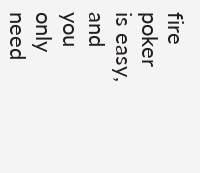fire poker is easy, and you only need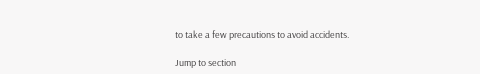to take a few precautions to avoid accidents.

Jump to section